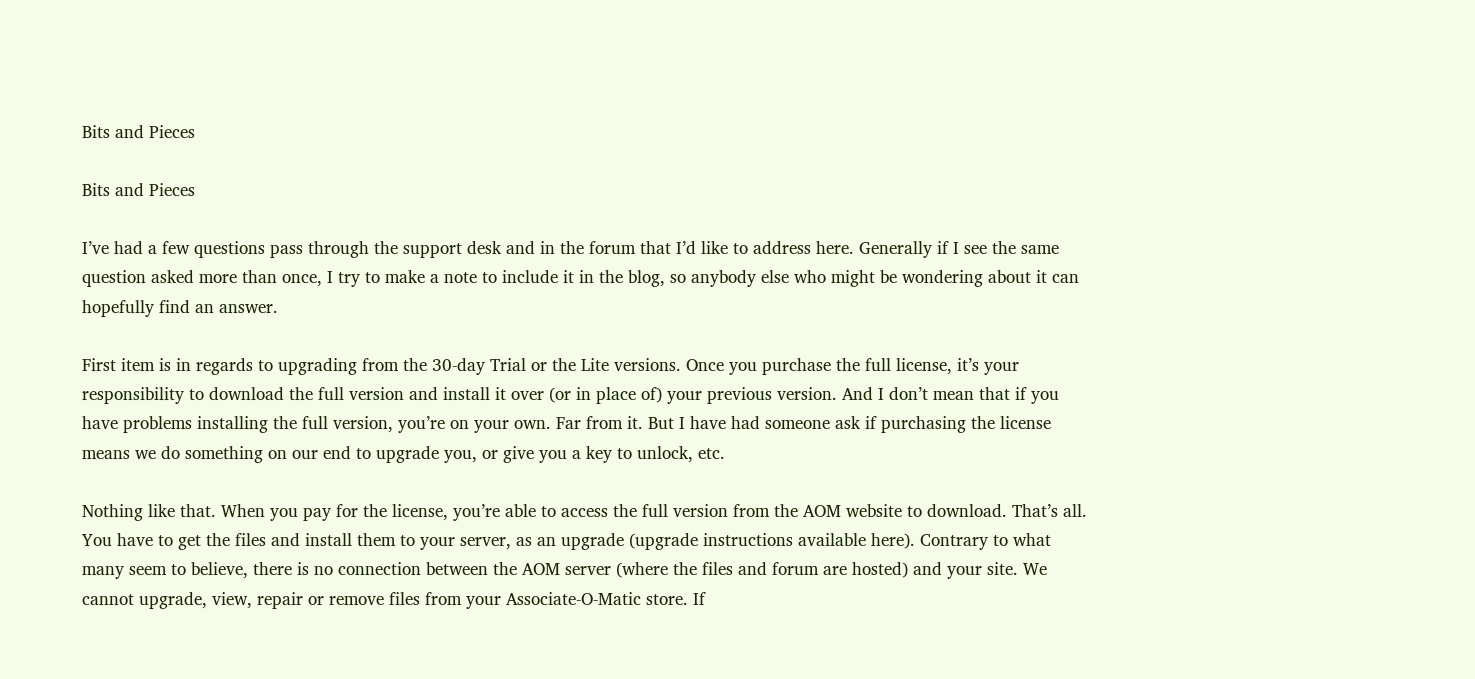Bits and Pieces

Bits and Pieces

I’ve had a few questions pass through the support desk and in the forum that I’d like to address here. Generally if I see the same question asked more than once, I try to make a note to include it in the blog, so anybody else who might be wondering about it can hopefully find an answer.

First item is in regards to upgrading from the 30-day Trial or the Lite versions. Once you purchase the full license, it’s your responsibility to download the full version and install it over (or in place of) your previous version. And I don’t mean that if you have problems installing the full version, you’re on your own. Far from it. But I have had someone ask if purchasing the license means we do something on our end to upgrade you, or give you a key to unlock, etc.

Nothing like that. When you pay for the license, you’re able to access the full version from the AOM website to download. That’s all. You have to get the files and install them to your server, as an upgrade (upgrade instructions available here). Contrary to what many seem to believe, there is no connection between the AOM server (where the files and forum are hosted) and your site. We cannot upgrade, view, repair or remove files from your Associate-O-Matic store. If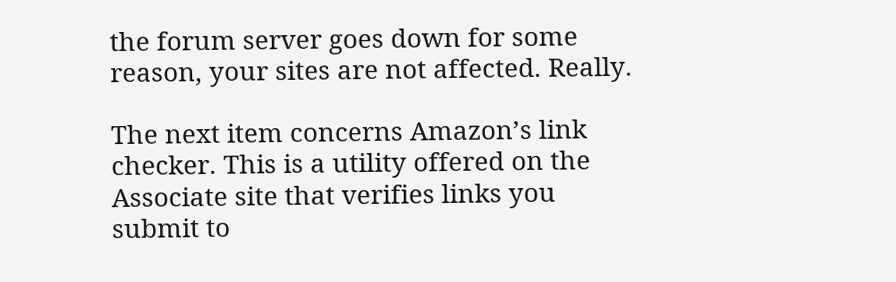the forum server goes down for some reason, your sites are not affected. Really.

The next item concerns Amazon’s link checker. This is a utility offered on the Associate site that verifies links you submit to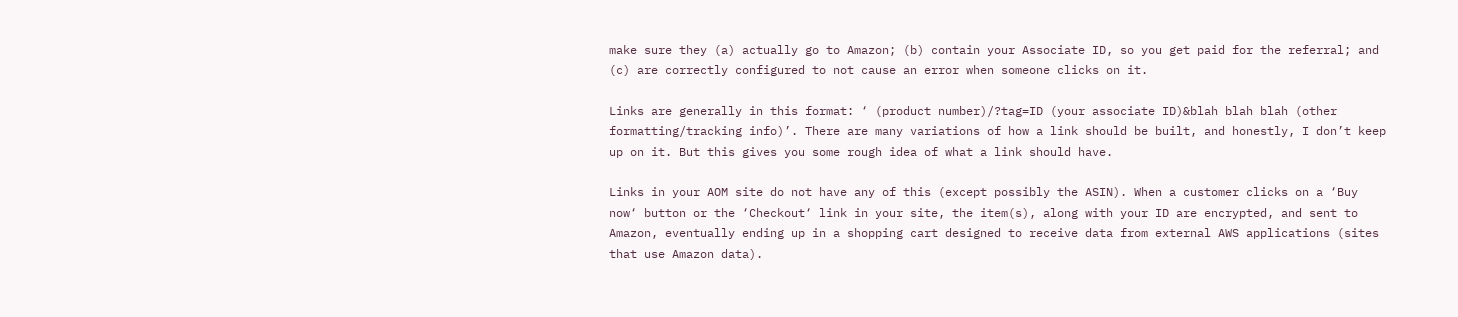make sure they (a) actually go to Amazon; (b) contain your Associate ID, so you get paid for the referral; and (c) are correctly configured to not cause an error when someone clicks on it.

Links are generally in this format: ‘ (product number)/?tag=ID (your associate ID)&blah blah blah (other formatting/tracking info)’. There are many variations of how a link should be built, and honestly, I don’t keep up on it. But this gives you some rough idea of what a link should have.

Links in your AOM site do not have any of this (except possibly the ASIN). When a customer clicks on a ‘Buy now‘ button or the ‘Checkout‘ link in your site, the item(s), along with your ID are encrypted, and sent to Amazon, eventually ending up in a shopping cart designed to receive data from external AWS applications (sites that use Amazon data).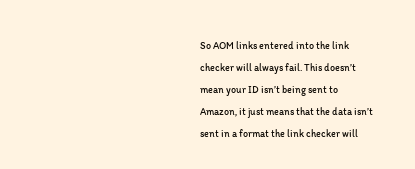So AOM links entered into the link checker will always fail. This doesn’t mean your ID isn’t being sent to Amazon, it just means that the data isn’t sent in a format the link checker will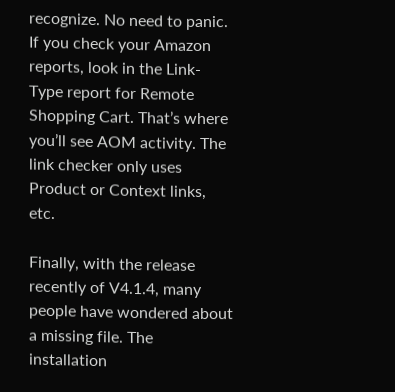recognize. No need to panic. If you check your Amazon reports, look in the Link-Type report for Remote Shopping Cart. That’s where you’ll see AOM activity. The link checker only uses Product or Context links, etc.

Finally, with the release recently of V4.1.4, many people have wondered about a missing file. The installation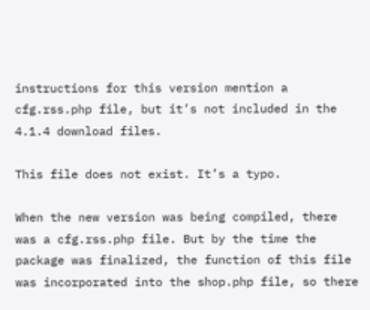instructions for this version mention a cfg.rss.php file, but it’s not included in the 4.1.4 download files.

This file does not exist. It’s a typo.

When the new version was being compiled, there was a cfg.rss.php file. But by the time the package was finalized, the function of this file was incorporated into the shop.php file, so there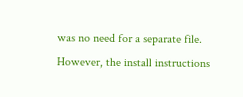was no need for a separate file. However, the install instructions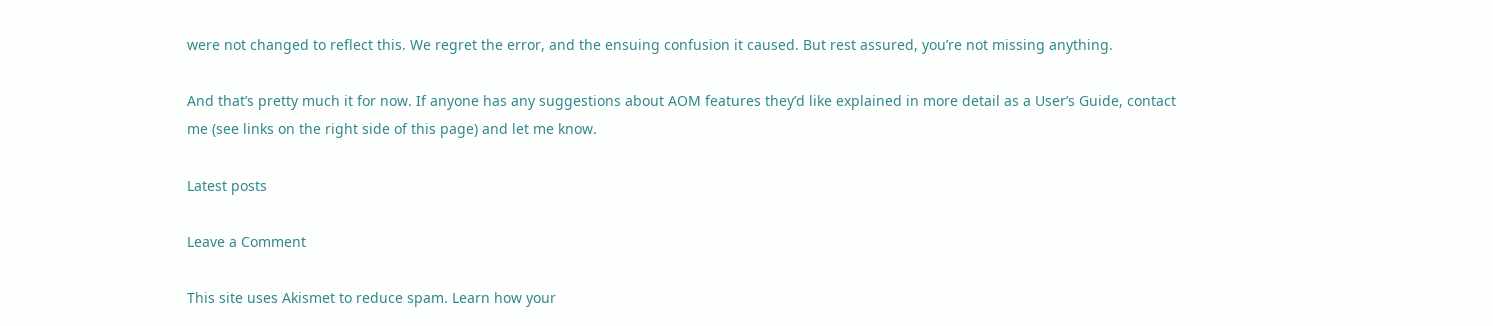were not changed to reflect this. We regret the error, and the ensuing confusion it caused. But rest assured, you’re not missing anything.

And that’s pretty much it for now. If anyone has any suggestions about AOM features they’d like explained in more detail as a User’s Guide, contact me (see links on the right side of this page) and let me know.

Latest posts

Leave a Comment

This site uses Akismet to reduce spam. Learn how your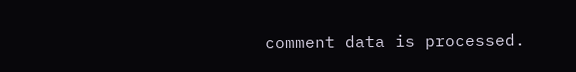comment data is processed.